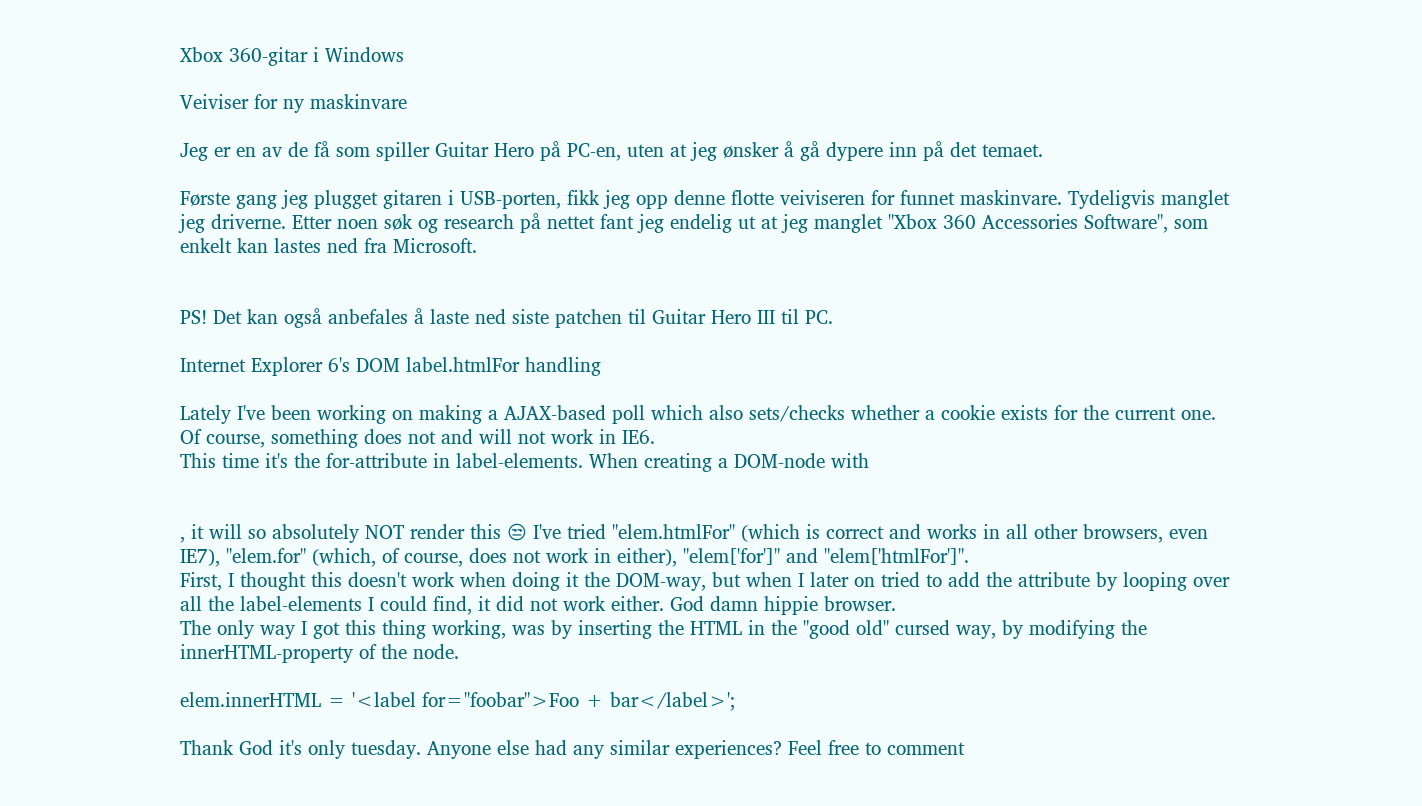Xbox 360-gitar i Windows

Veiviser for ny maskinvare

Jeg er en av de få som spiller Guitar Hero på PC-en, uten at jeg ønsker å gå dypere inn på det temaet.

Første gang jeg plugget gitaren i USB-porten, fikk jeg opp denne flotte veiviseren for funnet maskinvare. Tydeligvis manglet jeg driverne. Etter noen søk og research på nettet fant jeg endelig ut at jeg manglet "Xbox 360 Accessories Software", som enkelt kan lastes ned fra Microsoft.


PS! Det kan også anbefales å laste ned siste patchen til Guitar Hero III til PC.

Internet Explorer 6's DOM label.htmlFor handling

Lately I've been working on making a AJAX-based poll which also sets/checks whether a cookie exists for the current one. Of course, something does not and will not work in IE6.
This time it's the for-attribute in label-elements. When creating a DOM-node with


, it will so absolutely NOT render this 😒 I've tried "elem.htmlFor" (which is correct and works in all other browsers, even IE7), "elem.for" (which, of course, does not work in either), "elem['for']" and "elem['htmlFor']".
First, I thought this doesn't work when doing it the DOM-way, but when I later on tried to add the attribute by looping over all the label-elements I could find, it did not work either. God damn hippie browser.
The only way I got this thing working, was by inserting the HTML in the "good old" cursed way, by modifying the innerHTML-property of the node.

elem.innerHTML = '<label for="foobar">Foo + bar</label>';

Thank God it's only tuesday. Anyone else had any similar experiences? Feel free to comment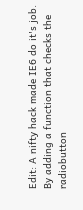Edit: A nifty hack made IE6 do it's job. By adding a function that checks the radiobutton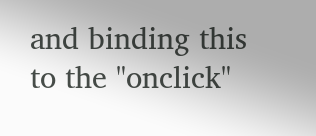and binding this to the "onclick"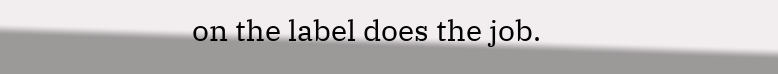on the label does the job.